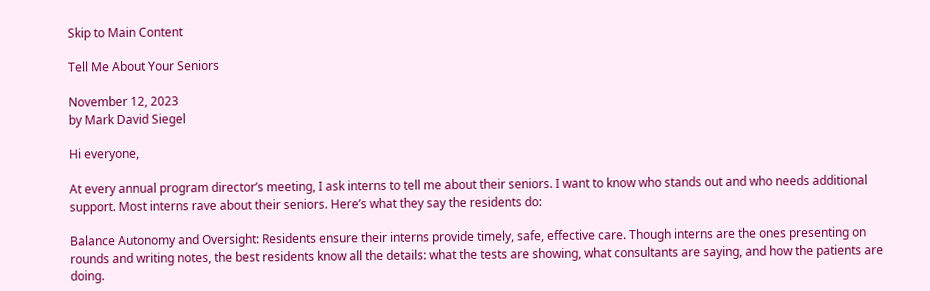Skip to Main Content

Tell Me About Your Seniors

November 12, 2023
by Mark David Siegel

Hi everyone,

At every annual program director’s meeting, I ask interns to tell me about their seniors. I want to know who stands out and who needs additional support. Most interns rave about their seniors. Here’s what they say the residents do:

Balance Autonomy and Oversight: Residents ensure their interns provide timely, safe, effective care. Though interns are the ones presenting on rounds and writing notes, the best residents know all the details: what the tests are showing, what consultants are saying, and how the patients are doing.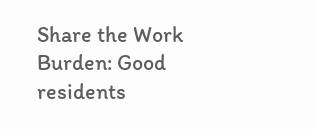Share the Work Burden: Good residents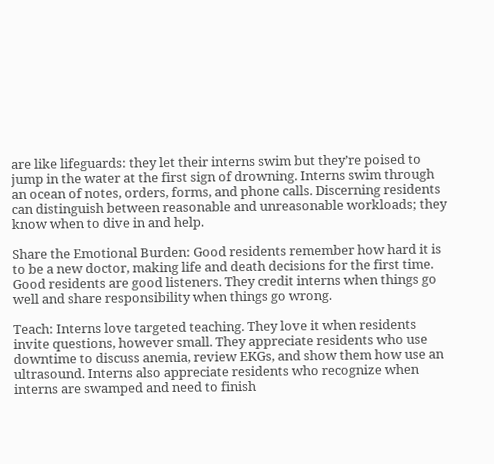are like lifeguards: they let their interns swim but they’re poised to jump in the water at the first sign of drowning. Interns swim through an ocean of notes, orders, forms, and phone calls. Discerning residents can distinguish between reasonable and unreasonable workloads; they know when to dive in and help.

Share the Emotional Burden: Good residents remember how hard it is to be a new doctor, making life and death decisions for the first time. Good residents are good listeners. They credit interns when things go well and share responsibility when things go wrong.

Teach: Interns love targeted teaching. They love it when residents invite questions, however small. They appreciate residents who use downtime to discuss anemia, review EKGs, and show them how use an ultrasound. Interns also appreciate residents who recognize when interns are swamped and need to finish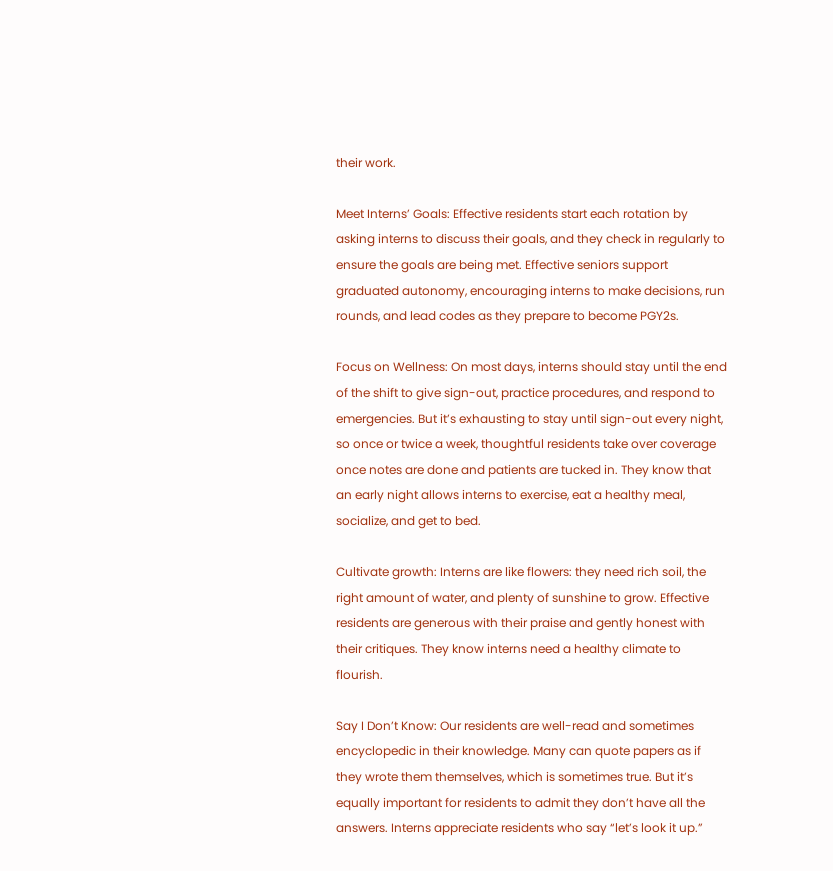their work.

Meet Interns’ Goals: Effective residents start each rotation by asking interns to discuss their goals, and they check in regularly to ensure the goals are being met. Effective seniors support graduated autonomy, encouraging interns to make decisions, run rounds, and lead codes as they prepare to become PGY2s.

Focus on Wellness: On most days, interns should stay until the end of the shift to give sign-out, practice procedures, and respond to emergencies. But it’s exhausting to stay until sign-out every night, so once or twice a week, thoughtful residents take over coverage once notes are done and patients are tucked in. They know that an early night allows interns to exercise, eat a healthy meal, socialize, and get to bed.

Cultivate growth: Interns are like flowers: they need rich soil, the right amount of water, and plenty of sunshine to grow. Effective residents are generous with their praise and gently honest with their critiques. They know interns need a healthy climate to flourish.

Say I Don’t Know: Our residents are well-read and sometimes encyclopedic in their knowledge. Many can quote papers as if they wrote them themselves, which is sometimes true. But it’s equally important for residents to admit they don’t have all the answers. Interns appreciate residents who say “let’s look it up.”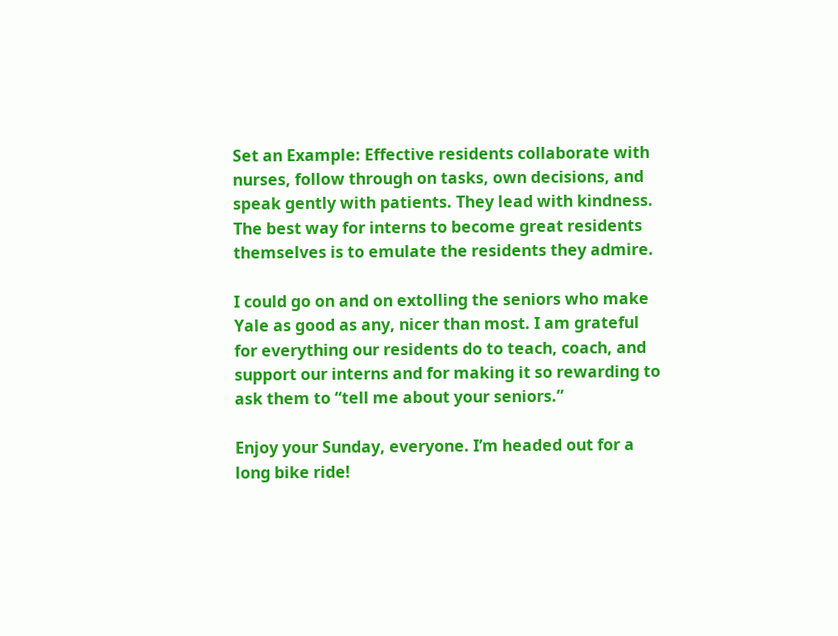Set an Example: Effective residents collaborate with nurses, follow through on tasks, own decisions, and speak gently with patients. They lead with kindness. The best way for interns to become great residents themselves is to emulate the residents they admire.

I could go on and on extolling the seniors who make Yale as good as any, nicer than most. I am grateful for everything our residents do to teach, coach, and support our interns and for making it so rewarding to ask them to “tell me about your seniors.”

Enjoy your Sunday, everyone. I’m headed out for a long bike ride!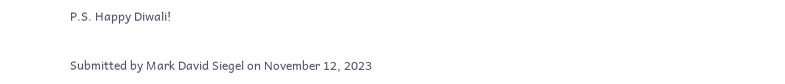P.S. Happy Diwali!

Submitted by Mark David Siegel on November 12, 2023